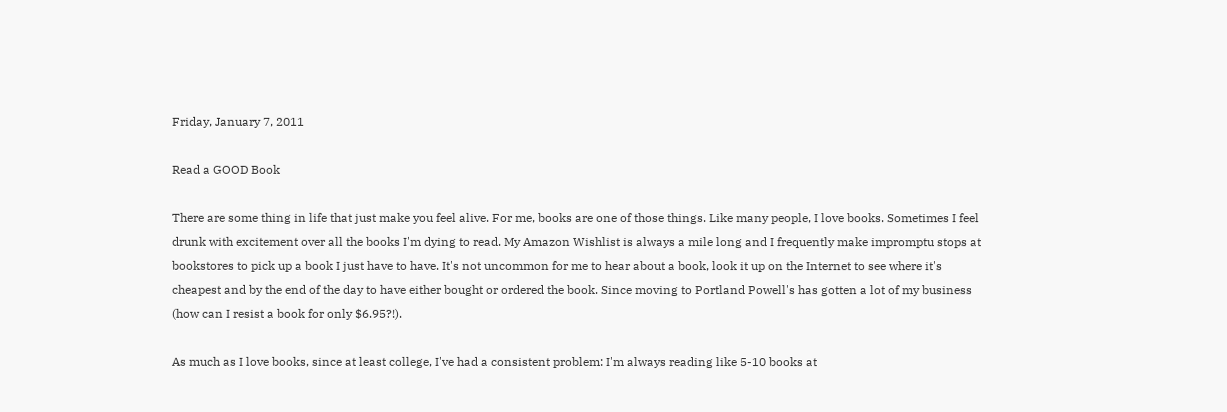Friday, January 7, 2011

Read a GOOD Book

There are some thing in life that just make you feel alive. For me, books are one of those things. Like many people, I love books. Sometimes I feel drunk with excitement over all the books I'm dying to read. My Amazon Wishlist is always a mile long and I frequently make impromptu stops at bookstores to pick up a book I just have to have. It's not uncommon for me to hear about a book, look it up on the Internet to see where it's cheapest and by the end of the day to have either bought or ordered the book. Since moving to Portland Powell's has gotten a lot of my business (how can I resist a book for only $6.95?!).

As much as I love books, since at least college, I've had a consistent problem: I'm always reading like 5-10 books at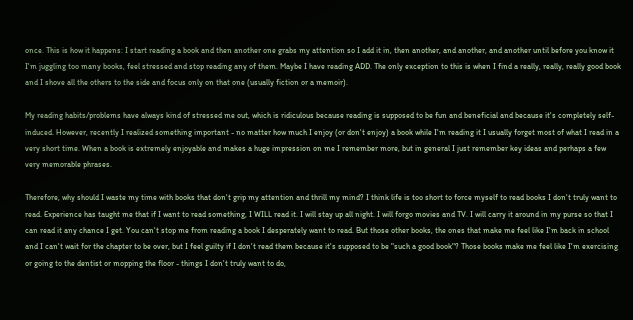once. This is how it happens: I start reading a book and then another one grabs my attention so I add it in, then another, and another, and another until before you know it I'm juggling too many books, feel stressed and stop reading any of them. Maybe I have reading ADD. The only exception to this is when I find a really, really, really good book and I shove all the others to the side and focus only on that one (usually fiction or a memoir).

My reading habits/problems have always kind of stressed me out, which is ridiculous because reading is supposed to be fun and beneficial and because it's completely self-induced. However, recently I realized something important - no matter how much I enjoy (or don't enjoy) a book while I'm reading it I usually forget most of what I read in a very short time. When a book is extremely enjoyable and makes a huge impression on me I remember more, but in general I just remember key ideas and perhaps a few very memorable phrases.

Therefore, why should I waste my time with books that don't grip my attention and thrill my mind? I think life is too short to force myself to read books I don't truly want to read. Experience has taught me that if I want to read something, I WILL read it. I will stay up all night. I will forgo movies and TV. I will carry it around in my purse so that I can read it any chance I get. You can't stop me from reading a book I desperately want to read. But those other books, the ones that make me feel like I'm back in school and I can't wait for the chapter to be over, but I feel guilty if I don't read them because it's supposed to be "such a good book"? Those books make me feel like I'm exercising or going to the dentist or mopping the floor - things I don't truly want to do,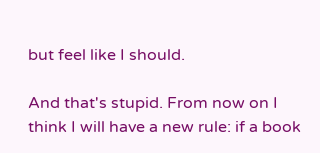but feel like I should.

And that's stupid. From now on I think I will have a new rule: if a book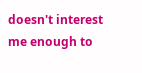doesn't interest me enough to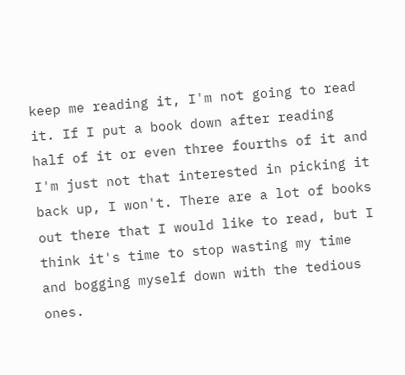keep me reading it, I'm not going to read it. If I put a book down after reading half of it or even three fourths of it and I'm just not that interested in picking it back up, I won't. There are a lot of books out there that I would like to read, but I think it's time to stop wasting my time and bogging myself down with the tedious ones.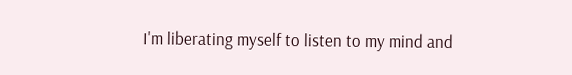I'm liberating myself to listen to my mind and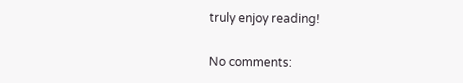truly enjoy reading!

No comments: